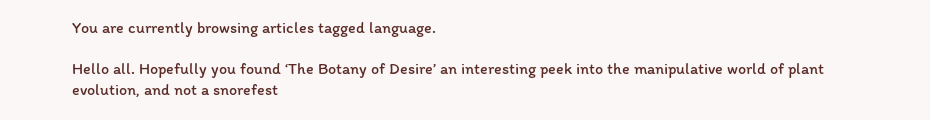You are currently browsing articles tagged language.

Hello all. Hopefully you found ‘The Botany of Desire’ an interesting peek into the manipulative world of plant evolution, and not a snorefest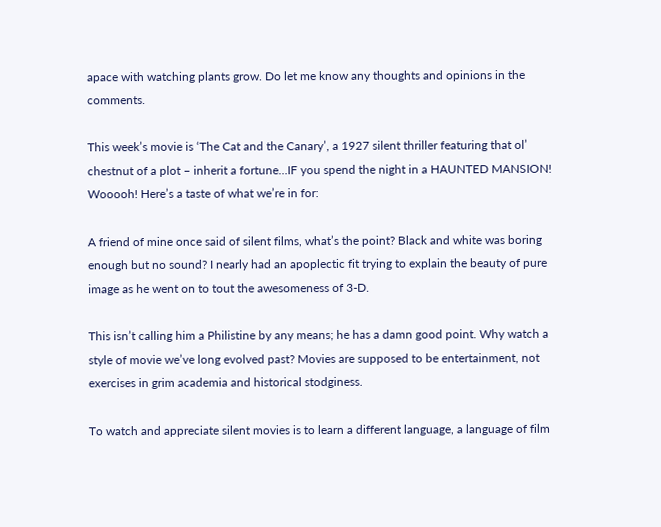apace with watching plants grow. Do let me know any thoughts and opinions in the comments.

This week’s movie is ‘The Cat and the Canary’, a 1927 silent thriller featuring that ol’ chestnut of a plot – inherit a fortune…IF you spend the night in a HAUNTED MANSION! Wooooh! Here’s a taste of what we’re in for:

A friend of mine once said of silent films, what’s the point? Black and white was boring enough but no sound? I nearly had an apoplectic fit trying to explain the beauty of pure image as he went on to tout the awesomeness of 3-D.

This isn’t calling him a Philistine by any means; he has a damn good point. Why watch a style of movie we’ve long evolved past? Movies are supposed to be entertainment, not exercises in grim academia and historical stodginess.

To watch and appreciate silent movies is to learn a different language, a language of film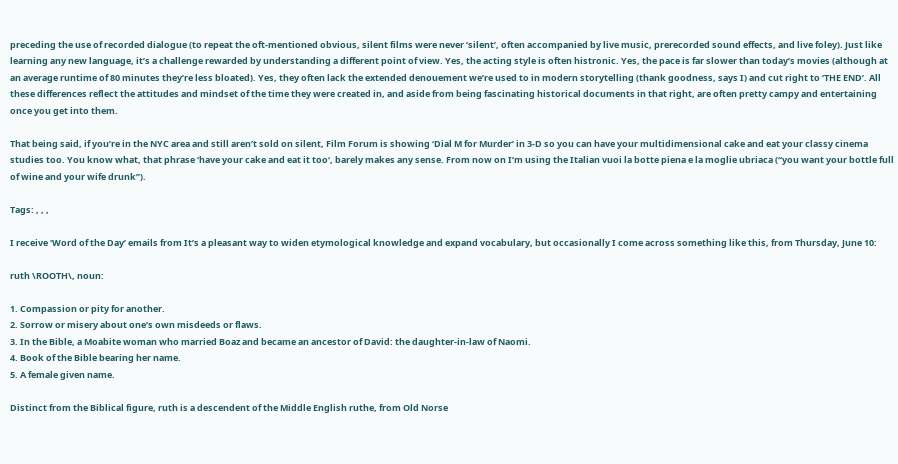preceding the use of recorded dialogue (to repeat the oft-mentioned obvious, silent films were never ‘silent’, often accompanied by live music, prerecorded sound effects, and live foley). Just like learning any new language, it’s a challenge rewarded by understanding a different point of view. Yes, the acting style is often histronic. Yes, the pace is far slower than today’s movies (although at an average runtime of 80 minutes they’re less bloated). Yes, they often lack the extended denouement we’re used to in modern storytelling (thank goodness, says I) and cut right to ‘THE END’. All these differences reflect the attitudes and mindset of the time they were created in, and aside from being fascinating historical documents in that right, are often pretty campy and entertaining once you get into them.

That being said, if you’re in the NYC area and still aren’t sold on silent, Film Forum is showing ‘Dial M for Murder’ in 3-D so you can have your multidimensional cake and eat your classy cinema studies too. You know what, that phrase ‘have your cake and eat it too‘, barely makes any sense. From now on I’m using the Italian vuoi la botte piena e la moglie ubriaca (“you want your bottle full of wine and your wife drunk”).

Tags: , , ,

I receive ‘Word of the Day’ emails from It’s a pleasant way to widen etymological knowledge and expand vocabulary, but occasionally I come across something like this, from Thursday, June 10:

ruth \ROOTH\, noun:

1. Compassion or pity for another.
2. Sorrow or misery about one’s own misdeeds or flaws.
3. In the Bible, a Moabite woman who married Boaz and became an ancestor of David: the daughter-in-law of Naomi.
4. Book of the Bible bearing her name.
5. A female given name.

Distinct from the Biblical figure, ruth is a descendent of the Middle English ruthe, from Old Norse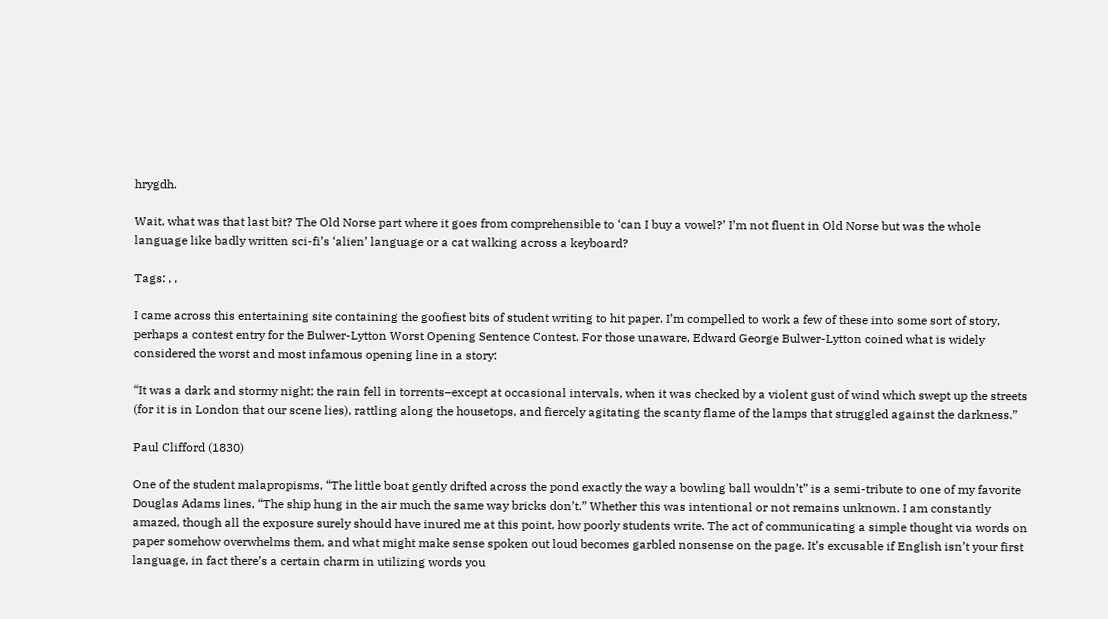hrygdh.

Wait, what was that last bit? The Old Norse part where it goes from comprehensible to ‘can I buy a vowel?’ I’m not fluent in Old Norse but was the whole language like badly written sci-fi’s ‘alien’ language or a cat walking across a keyboard?

Tags: , ,

I came across this entertaining site containing the goofiest bits of student writing to hit paper. I’m compelled to work a few of these into some sort of story, perhaps a contest entry for the Bulwer-Lytton Worst Opening Sentence Contest. For those unaware, Edward George Bulwer-Lytton coined what is widely considered the worst and most infamous opening line in a story:

“It was a dark and stormy night; the rain fell in torrents–except at occasional intervals, when it was checked by a violent gust of wind which swept up the streets (for it is in London that our scene lies), rattling along the housetops, and fiercely agitating the scanty flame of the lamps that struggled against the darkness.”

Paul Clifford (1830)

One of the student malapropisms, “The little boat gently drifted across the pond exactly the way a bowling ball wouldn’t” is a semi-tribute to one of my favorite Douglas Adams lines, “The ship hung in the air much the same way bricks don’t.” Whether this was intentional or not remains unknown. I am constantly amazed, though all the exposure surely should have inured me at this point, how poorly students write. The act of communicating a simple thought via words on paper somehow overwhelms them, and what might make sense spoken out loud becomes garbled nonsense on the page. It’s excusable if English isn’t your first language, in fact there’s a certain charm in utilizing words you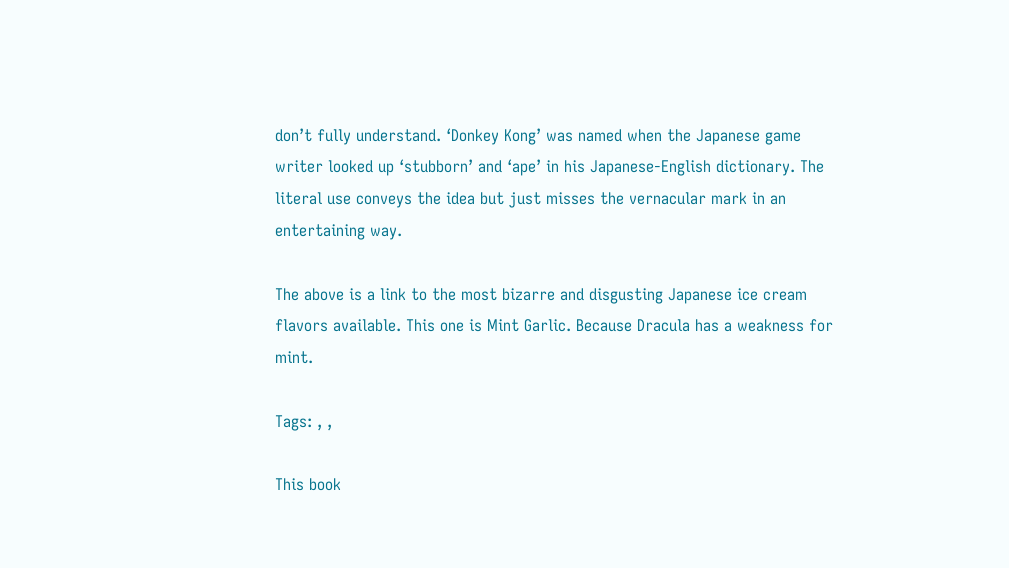don’t fully understand. ‘Donkey Kong’ was named when the Japanese game writer looked up ‘stubborn’ and ‘ape’ in his Japanese-English dictionary. The literal use conveys the idea but just misses the vernacular mark in an entertaining way.

The above is a link to the most bizarre and disgusting Japanese ice cream flavors available. This one is Mint Garlic. Because Dracula has a weakness for mint.

Tags: , ,

This book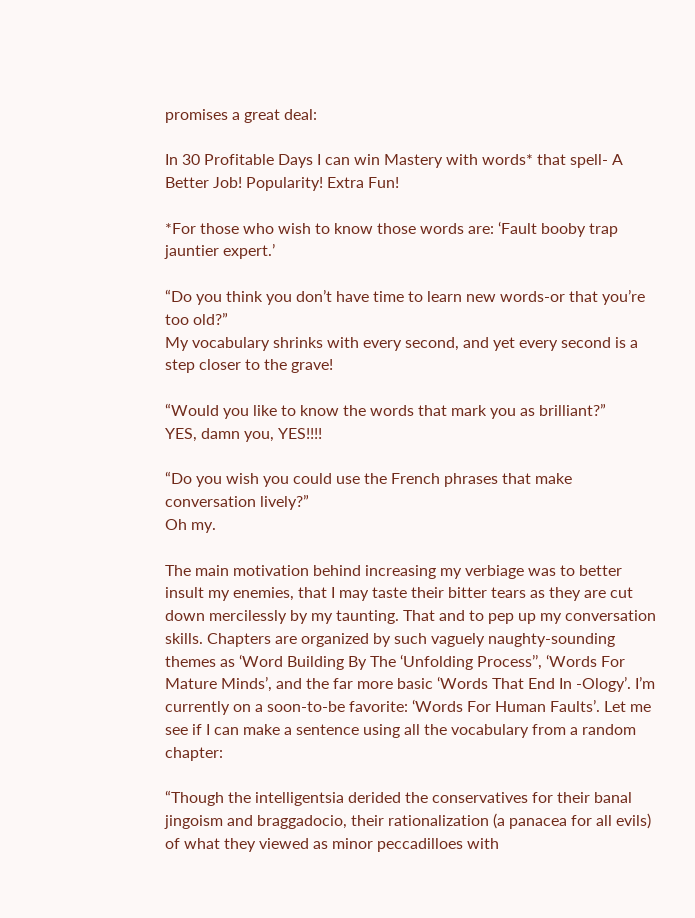promises a great deal:

In 30 Profitable Days I can win Mastery with words* that spell- A Better Job! Popularity! Extra Fun!

*For those who wish to know those words are: ‘Fault booby trap jauntier expert.’

“Do you think you don’t have time to learn new words-or that you’re too old?”
My vocabulary shrinks with every second, and yet every second is a step closer to the grave!

“Would you like to know the words that mark you as brilliant?”
YES, damn you, YES!!!!

“Do you wish you could use the French phrases that make conversation lively?”
Oh my.

The main motivation behind increasing my verbiage was to better insult my enemies, that I may taste their bitter tears as they are cut down mercilessly by my taunting. That and to pep up my conversation skills. Chapters are organized by such vaguely naughty-sounding themes as ‘Word Building By The ‘Unfolding Process’’, ‘Words For Mature Minds’, and the far more basic ‘Words That End In -Ology’. I’m currently on a soon-to-be favorite: ‘Words For Human Faults’. Let me see if I can make a sentence using all the vocabulary from a random chapter:

“Though the intelligentsia derided the conservatives for their banal jingoism and braggadocio, their rationalization (a panacea for all evils) of what they viewed as minor peccadilloes with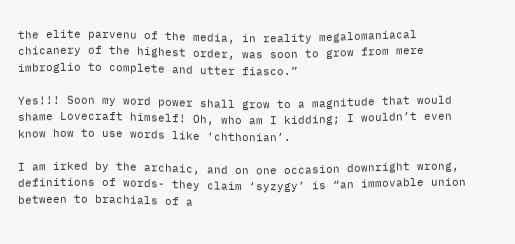the elite parvenu of the media, in reality megalomaniacal chicanery of the highest order, was soon to grow from mere imbroglio to complete and utter fiasco.”

Yes!!! Soon my word power shall grow to a magnitude that would shame Lovecraft himself! Oh, who am I kidding; I wouldn’t even know how to use words like ‘chthonian’.

I am irked by the archaic, and on one occasion downright wrong, definitions of words- they claim ‘syzygy’ is “an immovable union between to brachials of a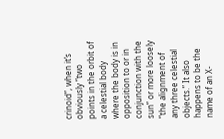crinoid”, when it’s obviously “two points in the orbit of a celestial body where the body is in opposition to or in conjunction with the sun” or more loosely “the alignment of any three celestial objects.” It also happens to be the name of an X-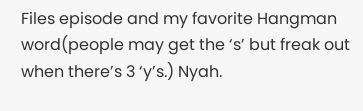Files episode and my favorite Hangman word(people may get the ‘s’ but freak out when there’s 3 ‘y’s.) Nyah.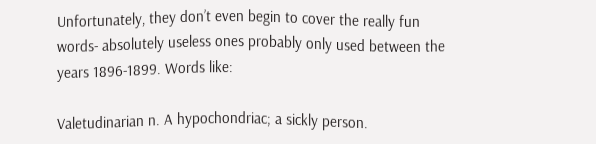Unfortunately, they don’t even begin to cover the really fun words- absolutely useless ones probably only used between the years 1896-1899. Words like:

Valetudinarian n. A hypochondriac; a sickly person.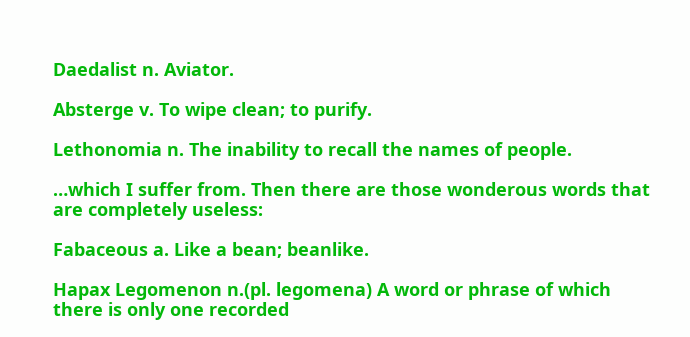Daedalist n. Aviator.

Absterge v. To wipe clean; to purify.

Lethonomia n. The inability to recall the names of people.

…which I suffer from. Then there are those wonderous words that are completely useless:

Fabaceous a. Like a bean; beanlike.

Hapax Legomenon n.(pl. legomena) A word or phrase of which there is only one recorded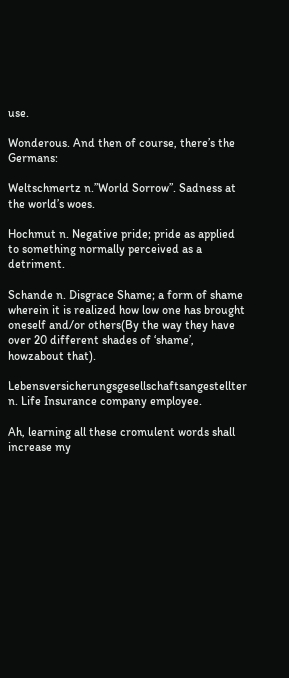use.

Wonderous. And then of course, there’s the Germans:

Weltschmertz n.”World Sorrow”. Sadness at the world’s woes.

Hochmut n. Negative pride; pride as applied to something normally perceived as a detriment.

Schande n. Disgrace Shame; a form of shame wherein it is realized how low one has brought oneself and/or others(By the way they have over 20 different shades of ‘shame’, howzabout that).

Lebensversicherungsgesellschaftsangestellter n. Life Insurance company employee.

Ah, learning all these cromulent words shall increase my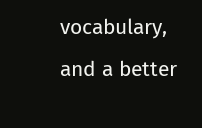vocabulary, and a better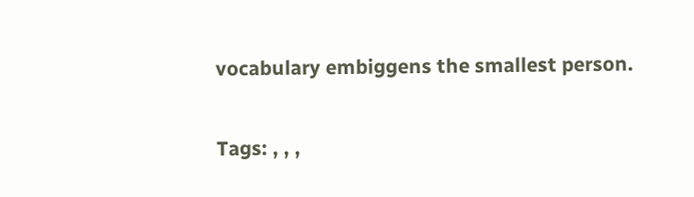vocabulary embiggens the smallest person.

Tags: , , ,